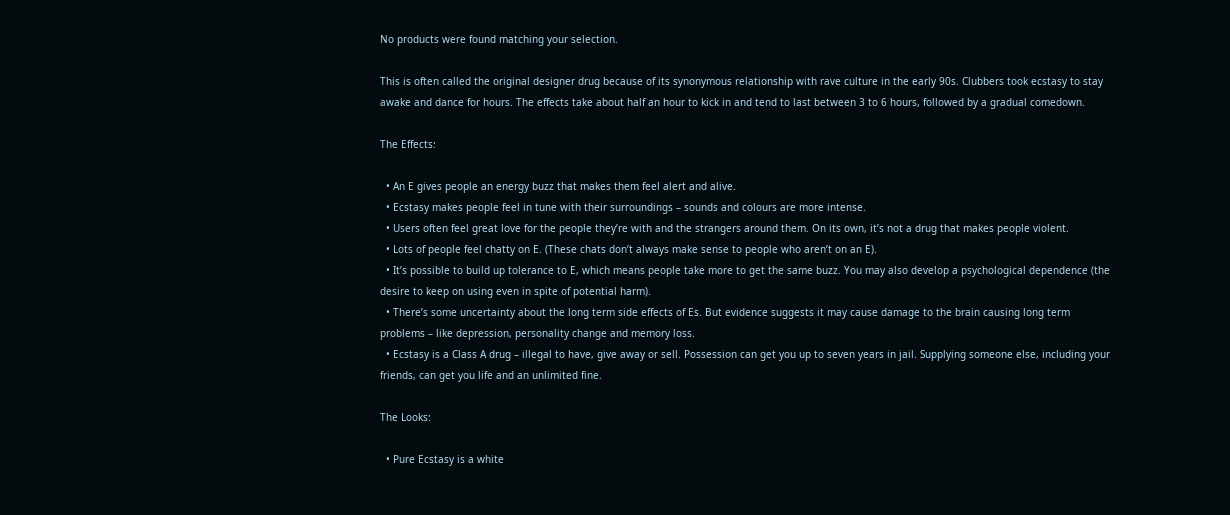No products were found matching your selection.

This is often called the original designer drug because of its synonymous relationship with rave culture in the early 90s. Clubbers took ecstasy to stay awake and dance for hours. The effects take about half an hour to kick in and tend to last between 3 to 6 hours, followed by a gradual comedown.

The Effects:

  • An E gives people an energy buzz that makes them feel alert and alive.
  • Ecstasy makes people feel in tune with their surroundings – sounds and colours are more intense.
  • Users often feel great love for the people they’re with and the strangers around them. On its own, it’s not a drug that makes people violent.
  • Lots of people feel chatty on E. (These chats don’t always make sense to people who aren’t on an E).
  • It’s possible to build up tolerance to E, which means people take more to get the same buzz. You may also develop a psychological dependence (the desire to keep on using even in spite of potential harm).
  • There’s some uncertainty about the long term side effects of Es. But evidence suggests it may cause damage to the brain causing long term problems – like depression, personality change and memory loss.
  • Ecstasy is a Class A drug – illegal to have, give away or sell. Possession can get you up to seven years in jail. Supplying someone else, including your friends, can get you life and an unlimited fine.

The Looks:

  • Pure Ecstasy is a white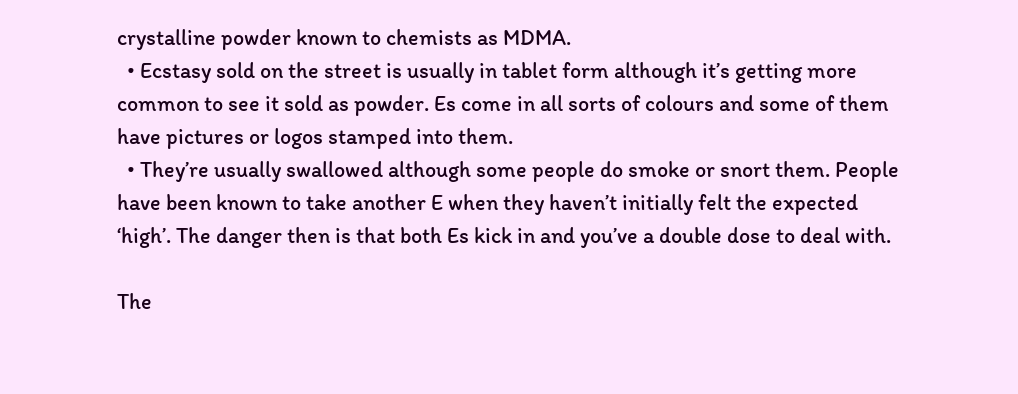crystalline powder known to chemists as MDMA.
  • Ecstasy sold on the street is usually in tablet form although it’s getting more common to see it sold as powder. Es come in all sorts of colours and some of them have pictures or logos stamped into them.
  • They’re usually swallowed although some people do smoke or snort them. People have been known to take another E when they haven’t initially felt the expected ‘high’. The danger then is that both Es kick in and you’ve a double dose to deal with.

The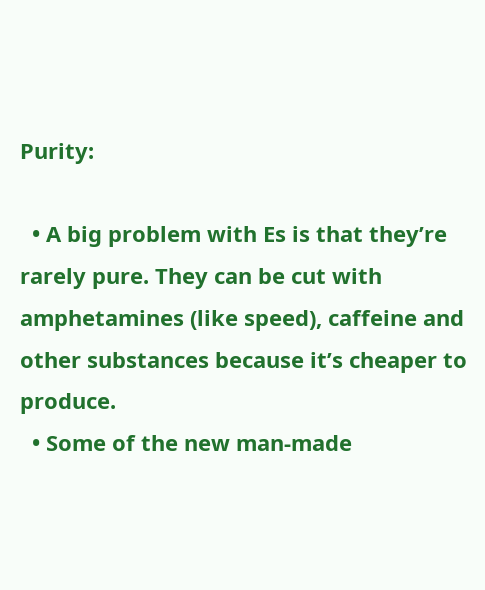Purity:

  • A big problem with Es is that they’re rarely pure. They can be cut with amphetamines (like speed), caffeine and other substances because it’s cheaper to produce.
  • Some of the new man-made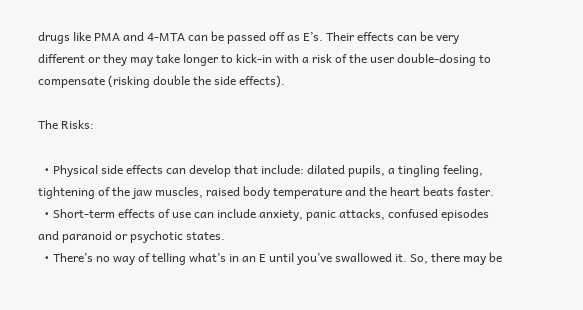drugs like PMA and 4-MTA can be passed off as E’s. Their effects can be very different or they may take longer to kick-in with a risk of the user double-dosing to compensate (risking double the side effects).

The Risks:

  • Physical side effects can develop that include: dilated pupils, a tingling feeling, tightening of the jaw muscles, raised body temperature and the heart beats faster.
  • Short-term effects of use can include anxiety, panic attacks, confused episodes and paranoid or psychotic states.
  • There’s no way of telling what’s in an E until you’ve swallowed it. So, there may be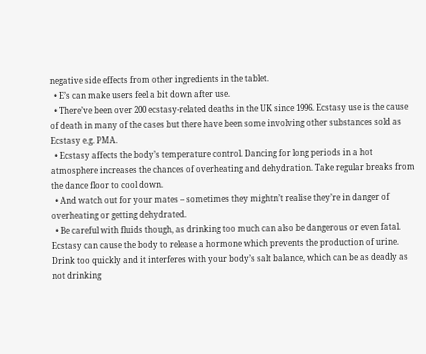negative side effects from other ingredients in the tablet.
  • E’s can make users feel a bit down after use.
  • There’ve been over 200 ecstasy-related deaths in the UK since 1996. Ecstasy use is the cause of death in many of the cases but there have been some involving other substances sold as Ecstasy e.g. PMA.
  • Ecstasy affects the body’s temperature control. Dancing for long periods in a hot atmosphere increases the chances of overheating and dehydration. Take regular breaks from the dance floor to cool down.
  • And watch out for your mates – sometimes they mightn’t realise they’re in danger of overheating or getting dehydrated.
  • Be careful with fluids though, as drinking too much can also be dangerous or even fatal. Ecstasy can cause the body to release a hormone which prevents the production of urine. Drink too quickly and it interferes with your body’s salt balance, which can be as deadly as not drinking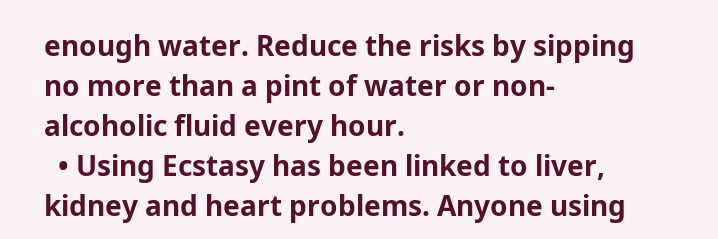enough water. Reduce the risks by sipping no more than a pint of water or non-alcoholic fluid every hour.
  • Using Ecstasy has been linked to liver, kidney and heart problems. Anyone using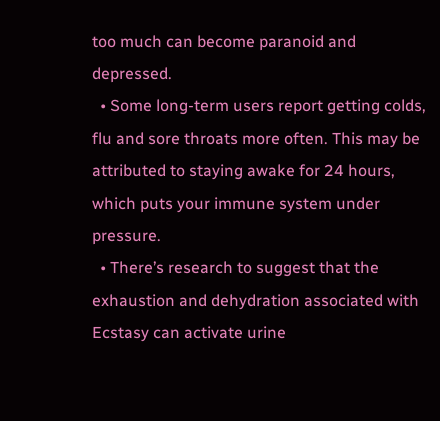too much can become paranoid and depressed.
  • Some long-term users report getting colds, flu and sore throats more often. This may be attributed to staying awake for 24 hours, which puts your immune system under pressure.
  • There’s research to suggest that the exhaustion and dehydration associated with Ecstasy can activate urine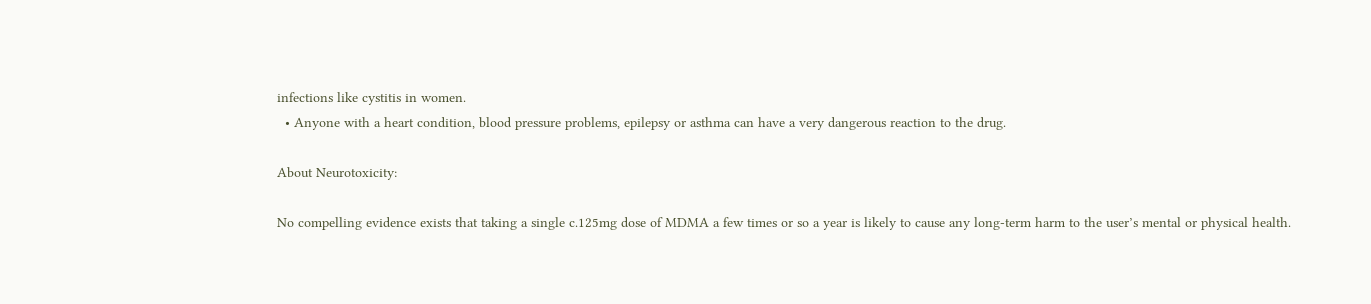infections like cystitis in women.
  • Anyone with a heart condition, blood pressure problems, epilepsy or asthma can have a very dangerous reaction to the drug.

About Neurotoxicity:

No compelling evidence exists that taking a single c.125mg dose of MDMA a few times or so a year is likely to cause any long-term harm to the user’s mental or physical health.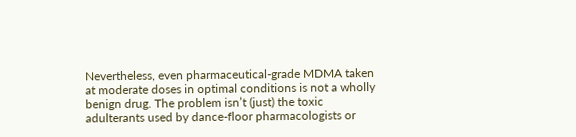Nevertheless, even pharmaceutical-grade MDMA taken at moderate doses in optimal conditions is not a wholly benign drug. The problem isn’t (just) the toxic adulterants used by dance-floor pharmacologists or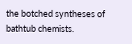the botched syntheses of bathtub chemists.